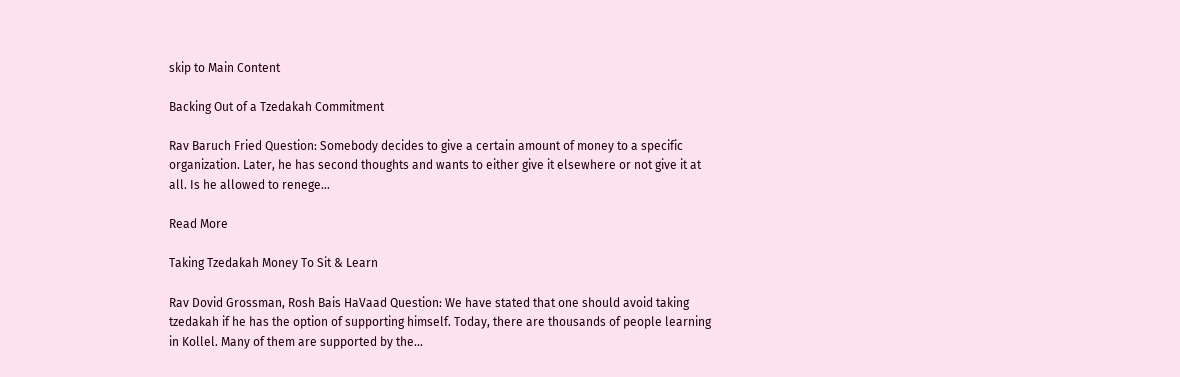skip to Main Content

Backing Out of a Tzedakah Commitment

Rav Baruch Fried Question: Somebody decides to give a certain amount of money to a specific organization. Later, he has second thoughts and wants to either give it elsewhere or not give it at all. Is he allowed to renege…

Read More

Taking Tzedakah Money To Sit & Learn

Rav Dovid Grossman, Rosh Bais HaVaad Question: We have stated that one should avoid taking tzedakah if he has the option of supporting himself. Today, there are thousands of people learning in Kollel. Many of them are supported by the…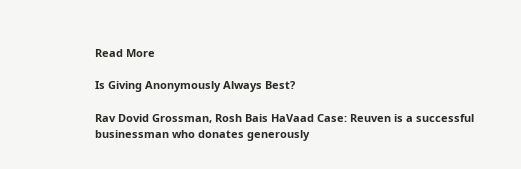Read More

Is Giving Anonymously Always Best?

Rav Dovid Grossman, Rosh Bais HaVaad Case: Reuven is a successful businessman who donates generously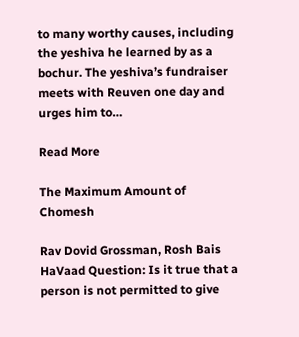to many worthy causes, including the yeshiva he learned by as a bochur. The yeshiva’s fundraiser meets with Reuven one day and urges him to…

Read More

The Maximum Amount of Chomesh

Rav Dovid Grossman, Rosh Bais HaVaad Question: Is it true that a person is not permitted to give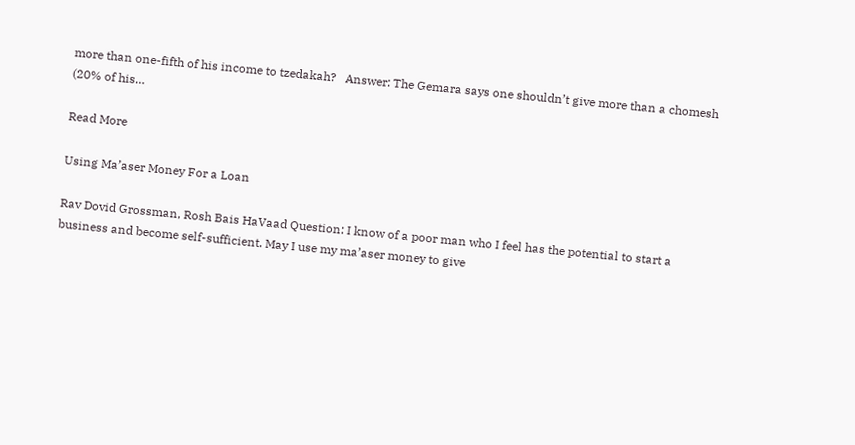more than one-fifth of his income to tzedakah?   Answer: The Gemara says one shouldn’t give more than a chomesh (20% of his…

Read More

Using Ma’aser Money For a Loan

Rav Dovid Grossman, Rosh Bais HaVaad Question: I know of a poor man who I feel has the potential to start a business and become self-sufficient. May I use my ma’aser money to give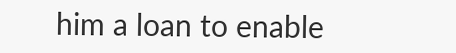him a loan to enable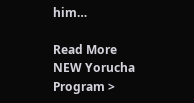him…

Read More
NEW Yorucha Program >